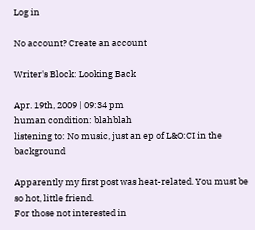Log in

No account? Create an account

Writer's Block: Looking Back

Apr. 19th, 2009 | 09:34 pm
human condition: blahblah
listening to: No music, just an ep of L&O:CI in the background

Apparently my first post was heat-related. You must be so hot, little friend.
For those not interested in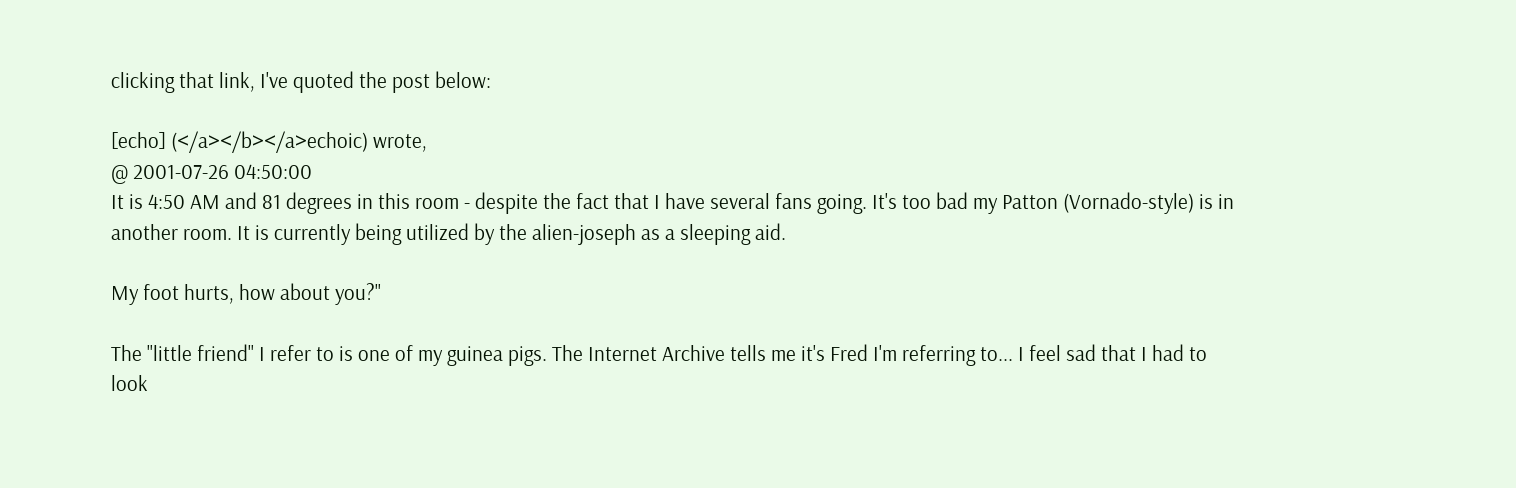clicking that link, I've quoted the post below:

[echo] (</a></b></a>echoic) wrote,
@ 2001-07-26 04:50:00
It is 4:50 AM and 81 degrees in this room - despite the fact that I have several fans going. It's too bad my Patton (Vornado-style) is in another room. It is currently being utilized by the alien-joseph as a sleeping aid.

My foot hurts, how about you?"

The "little friend" I refer to is one of my guinea pigs. The Internet Archive tells me it's Fred I'm referring to... I feel sad that I had to look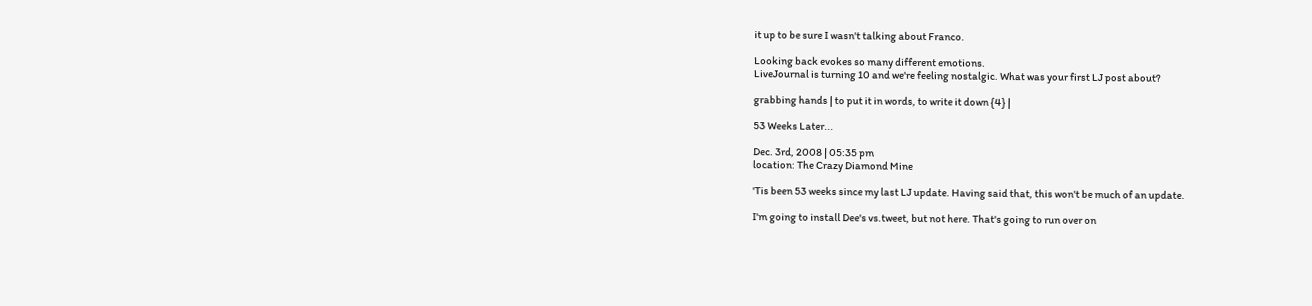it up to be sure I wasn't talking about Franco.

Looking back evokes so many different emotions.
LiveJournal is turning 10 and we're feeling nostalgic. What was your first LJ post about?

grabbing hands | to put it in words, to write it down {4} |

53 Weeks Later...

Dec. 3rd, 2008 | 05:35 pm
location: The Crazy Diamond Mine

'Tis been 53 weeks since my last LJ update. Having said that, this won't be much of an update.

I'm going to install Dee's vs.tweet, but not here. That's going to run over on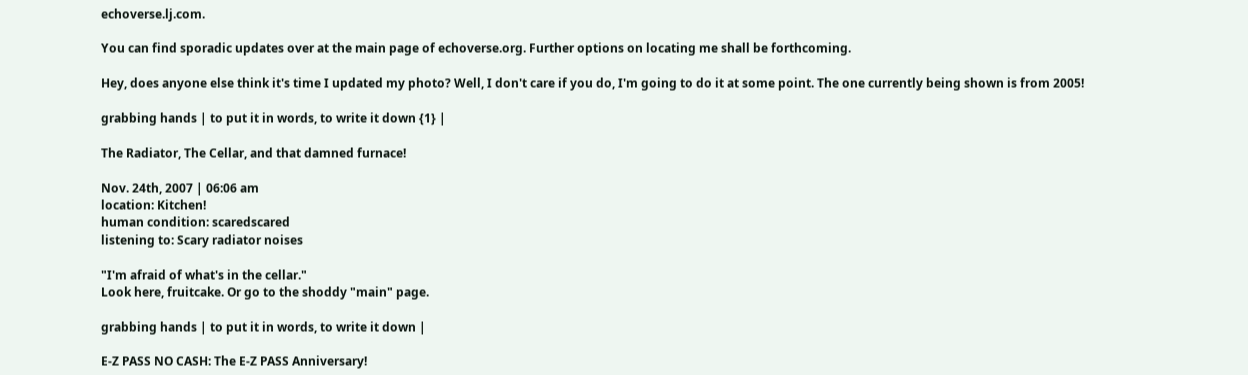echoverse.lj.com.

You can find sporadic updates over at the main page of echoverse.org. Further options on locating me shall be forthcoming.

Hey, does anyone else think it's time I updated my photo? Well, I don't care if you do, I'm going to do it at some point. The one currently being shown is from 2005!

grabbing hands | to put it in words, to write it down {1} |

The Radiator, The Cellar, and that damned furnace!

Nov. 24th, 2007 | 06:06 am
location: Kitchen!
human condition: scaredscared
listening to: Scary radiator noises

"I'm afraid of what's in the cellar."
Look here, fruitcake. Or go to the shoddy "main" page.

grabbing hands | to put it in words, to write it down |

E-Z PASS NO CASH: The E-Z PASS Anniversary!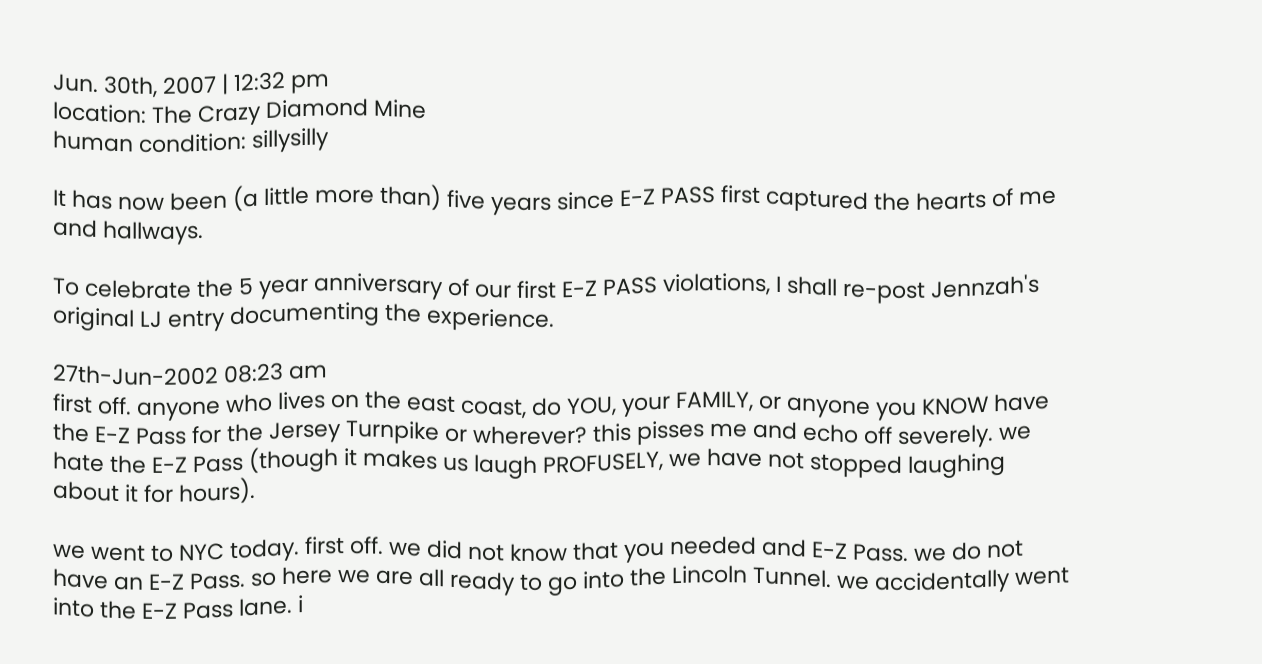Jun. 30th, 2007 | 12:32 pm
location: The Crazy Diamond Mine
human condition: sillysilly

It has now been (a little more than) five years since E-Z PASS first captured the hearts of me and hallways.

To celebrate the 5 year anniversary of our first E-Z PASS violations, I shall re-post Jennzah's original LJ entry documenting the experience.

27th-Jun-2002 08:23 am
first off. anyone who lives on the east coast, do YOU, your FAMILY, or anyone you KNOW have the E-Z Pass for the Jersey Turnpike or wherever? this pisses me and echo off severely. we hate the E-Z Pass (though it makes us laugh PROFUSELY, we have not stopped laughing about it for hours).

we went to NYC today. first off. we did not know that you needed and E-Z Pass. we do not have an E-Z Pass. so here we are all ready to go into the Lincoln Tunnel. we accidentally went into the E-Z Pass lane. i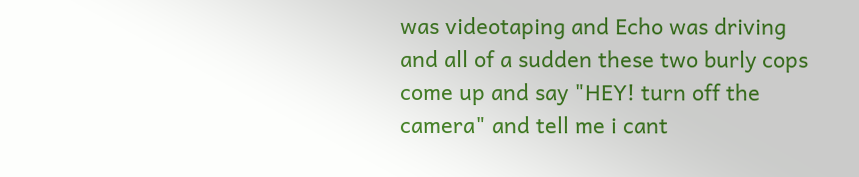was videotaping and Echo was driving and all of a sudden these two burly cops come up and say "HEY! turn off the camera" and tell me i cant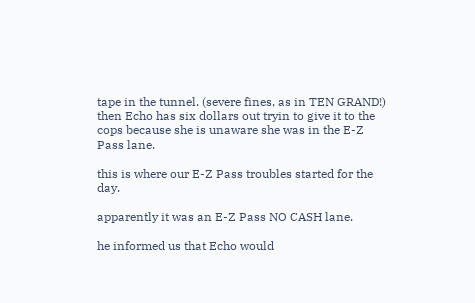tape in the tunnel. (severe fines, as in TEN GRAND!) then Echo has six dollars out tryin to give it to the cops because she is unaware she was in the E-Z Pass lane.

this is where our E-Z Pass troubles started for the day.

apparently it was an E-Z Pass NO CASH lane.

he informed us that Echo would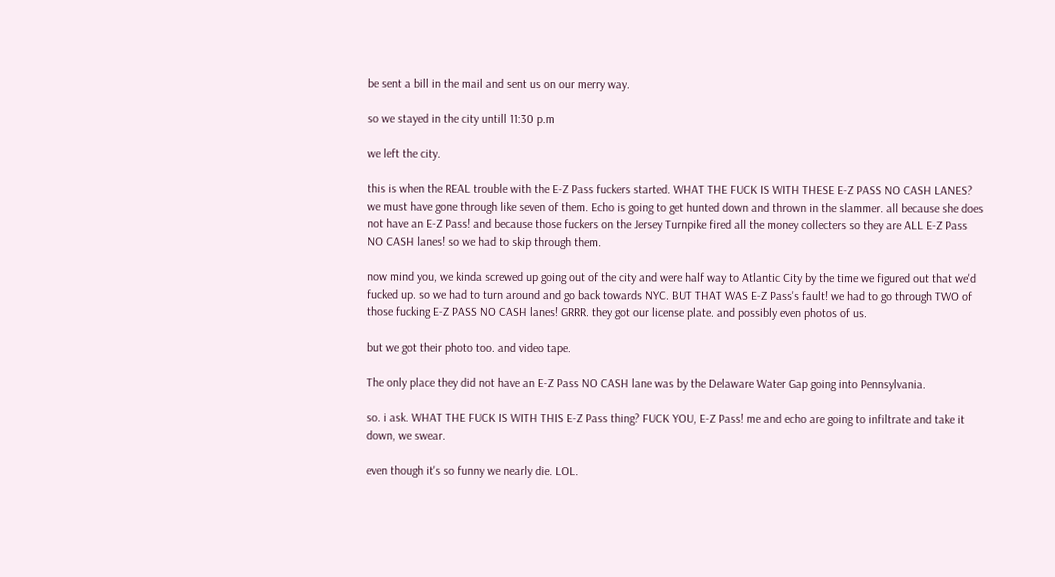be sent a bill in the mail and sent us on our merry way.

so we stayed in the city untill 11:30 p.m

we left the city.

this is when the REAL trouble with the E-Z Pass fuckers started. WHAT THE FUCK IS WITH THESE E-Z PASS NO CASH LANES? we must have gone through like seven of them. Echo is going to get hunted down and thrown in the slammer. all because she does not have an E-Z Pass! and because those fuckers on the Jersey Turnpike fired all the money collecters so they are ALL E-Z Pass NO CASH lanes! so we had to skip through them.

now mind you, we kinda screwed up going out of the city and were half way to Atlantic City by the time we figured out that we'd fucked up. so we had to turn around and go back towards NYC. BUT THAT WAS E-Z Pass's fault! we had to go through TWO of those fucking E-Z PASS NO CASH lanes! GRRR. they got our license plate. and possibly even photos of us.

but we got their photo too. and video tape.

The only place they did not have an E-Z Pass NO CASH lane was by the Delaware Water Gap going into Pennsylvania.

so. i ask. WHAT THE FUCK IS WITH THIS E-Z Pass thing? FUCK YOU, E-Z Pass! me and echo are going to infiltrate and take it down, we swear.

even though it's so funny we nearly die. LOL.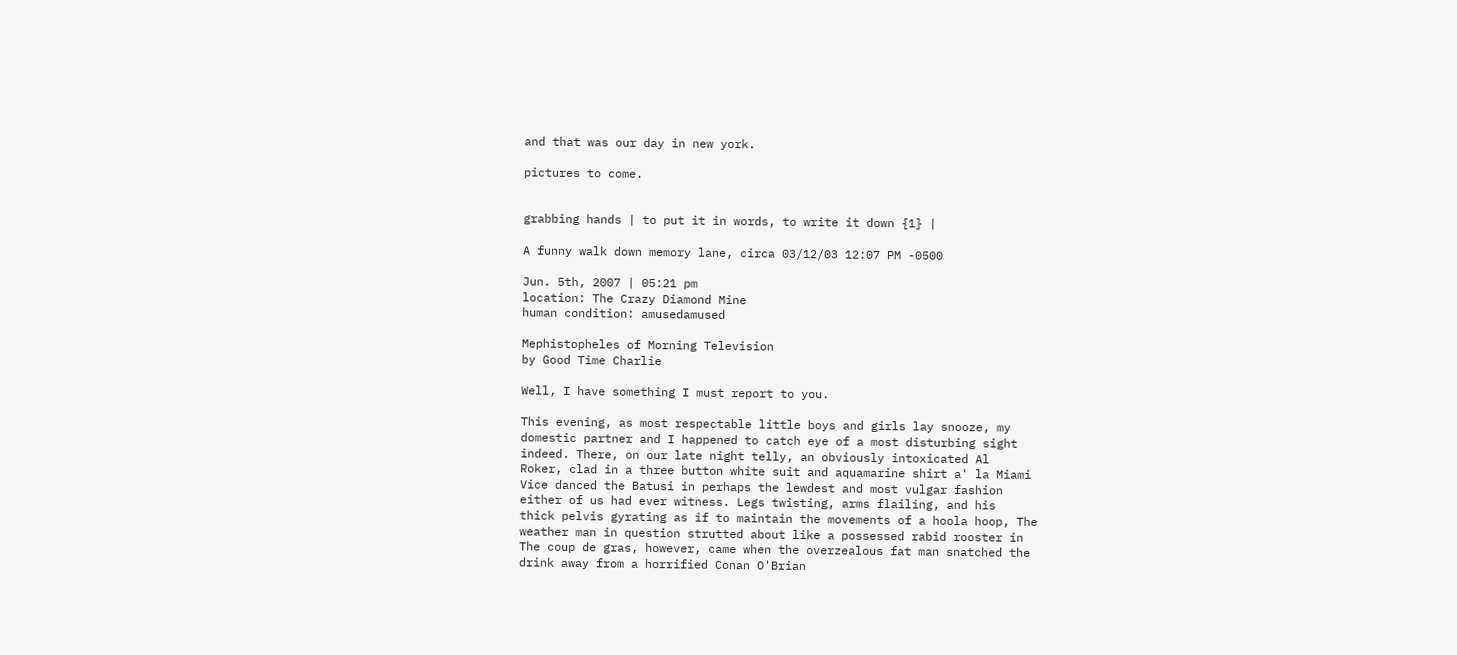and that was our day in new york.

pictures to come.


grabbing hands | to put it in words, to write it down {1} |

A funny walk down memory lane, circa 03/12/03 12:07 PM -0500

Jun. 5th, 2007 | 05:21 pm
location: The Crazy Diamond Mine
human condition: amusedamused

Mephistopheles of Morning Television
by Good Time Charlie

Well, I have something I must report to you.

This evening, as most respectable little boys and girls lay snooze, my
domestic partner and I happened to catch eye of a most disturbing sight
indeed. There, on our late night telly, an obviously intoxicated Al
Roker, clad in a three button white suit and aquamarine shirt a' la Miami
Vice danced the Batusi in perhaps the lewdest and most vulgar fashion
either of us had ever witness. Legs twisting, arms flailing, and his
thick pelvis gyrating as if to maintain the movements of a hoola hoop, The
weather man in question strutted about like a possessed rabid rooster in
The coup de gras, however, came when the overzealous fat man snatched the
drink away from a horrified Conan O'Brian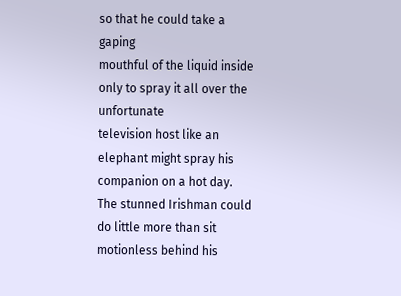so that he could take a gaping
mouthful of the liquid inside only to spray it all over the unfortunate
television host like an elephant might spray his companion on a hot day.
The stunned Irishman could do little more than sit motionless behind his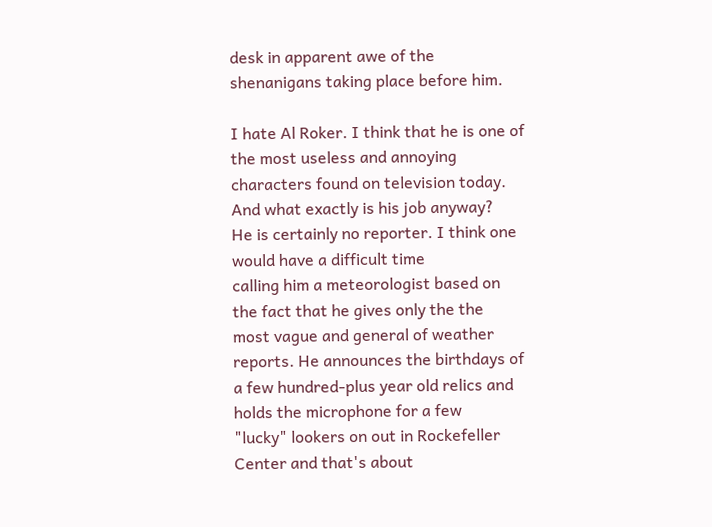desk in apparent awe of the shenanigans taking place before him.

I hate Al Roker. I think that he is one of the most useless and annoying
characters found on television today. And what exactly is his job anyway?
He is certainly no reporter. I think one would have a difficult time
calling him a meteorologist based on the fact that he gives only the the
most vague and general of weather reports. He announces the birthdays of
a few hundred-plus year old relics and holds the microphone for a few
"lucky" lookers on out in Rockefeller Center and that's about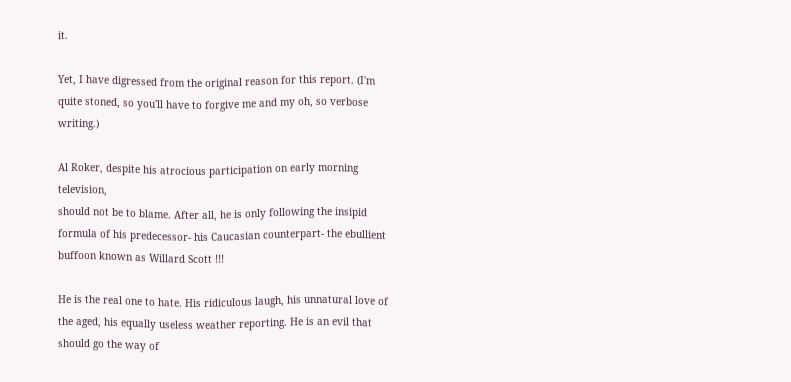it.

Yet, I have digressed from the original reason for this report. (I'm
quite stoned, so you'll have to forgive me and my oh, so verbose writing.)

Al Roker, despite his atrocious participation on early morning television,
should not be to blame. After all, he is only following the insipid
formula of his predecessor- his Caucasian counterpart- the ebullient
buffoon known as Willard Scott !!!

He is the real one to hate. His ridiculous laugh, his unnatural love of
the aged, his equally useless weather reporting. He is an evil that
should go the way of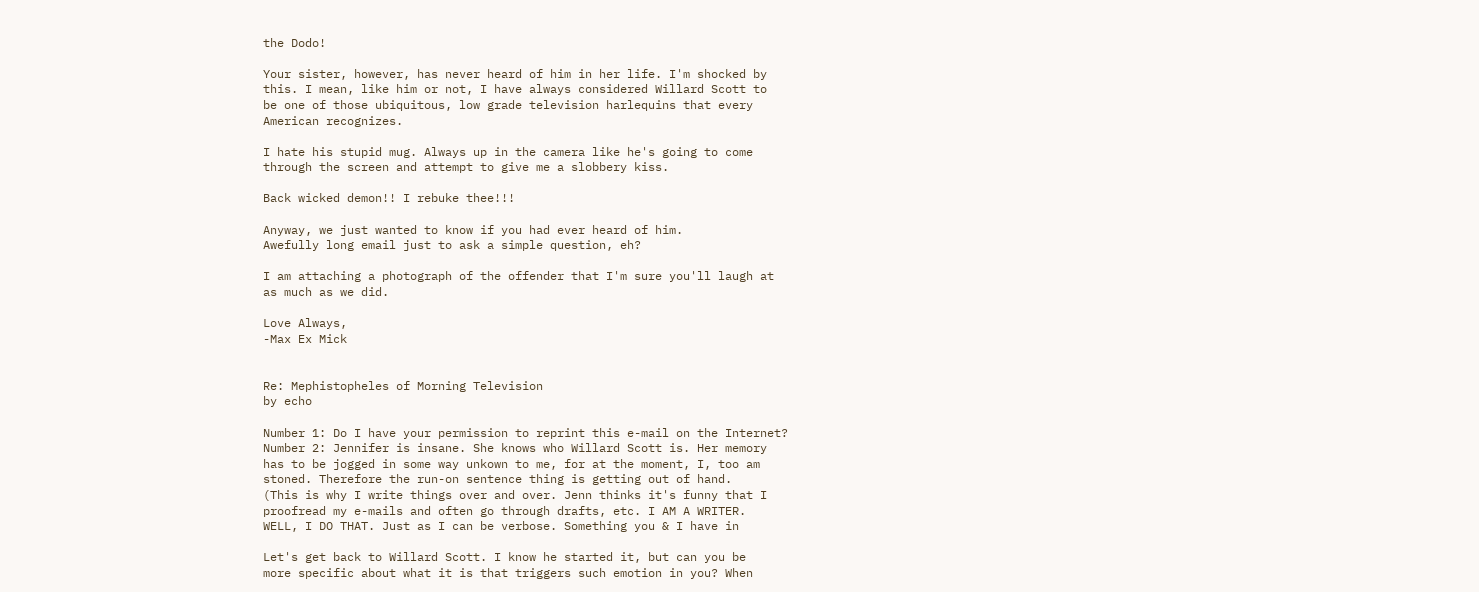the Dodo!

Your sister, however, has never heard of him in her life. I'm shocked by
this. I mean, like him or not, I have always considered Willard Scott to
be one of those ubiquitous, low grade television harlequins that every
American recognizes.

I hate his stupid mug. Always up in the camera like he's going to come
through the screen and attempt to give me a slobbery kiss.

Back wicked demon!! I rebuke thee!!!

Anyway, we just wanted to know if you had ever heard of him.
Awefully long email just to ask a simple question, eh?

I am attaching a photograph of the offender that I'm sure you'll laugh at
as much as we did.

Love Always,
-Max Ex Mick


Re: Mephistopheles of Morning Television
by echo

Number 1: Do I have your permission to reprint this e-mail on the Internet?
Number 2: Jennifer is insane. She knows who Willard Scott is. Her memory
has to be jogged in some way unkown to me, for at the moment, I, too am
stoned. Therefore the run-on sentence thing is getting out of hand.
(This is why I write things over and over. Jenn thinks it's funny that I
proofread my e-mails and often go through drafts, etc. I AM A WRITER.
WELL, I DO THAT. Just as I can be verbose. Something you & I have in

Let's get back to Willard Scott. I know he started it, but can you be
more specific about what it is that triggers such emotion in you? When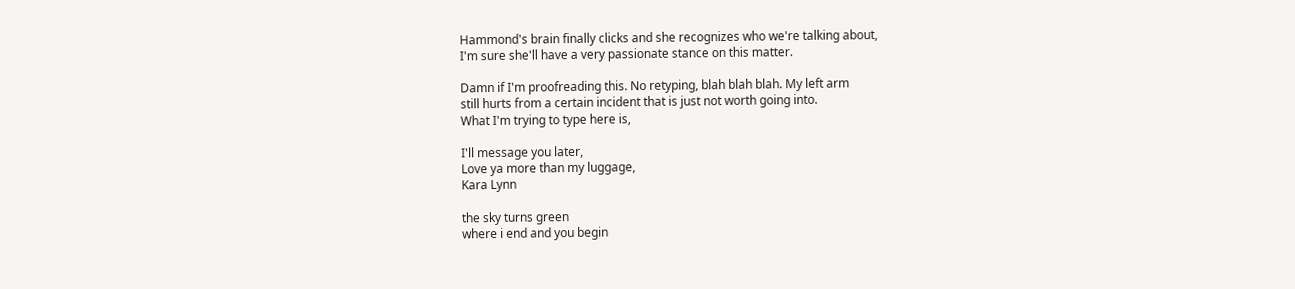Hammond's brain finally clicks and she recognizes who we're talking about,
I'm sure she'll have a very passionate stance on this matter.

Damn if I'm proofreading this. No retyping, blah blah blah. My left arm
still hurts from a certain incident that is just not worth going into.
What I'm trying to type here is,

I'll message you later,
Love ya more than my luggage,
Kara Lynn

the sky turns green
where i end and you begin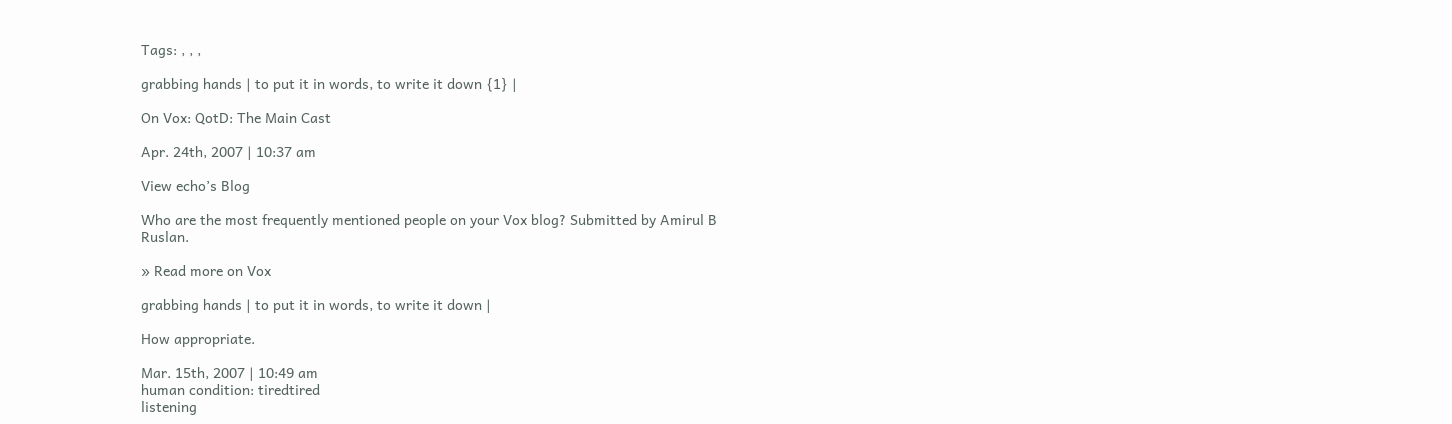Tags: , , ,

grabbing hands | to put it in words, to write it down {1} |

On Vox: QotD: The Main Cast

Apr. 24th, 2007 | 10:37 am

View echo’s Blog

Who are the most frequently mentioned people on your Vox blog? Submitted by Amirul B Ruslan.

» Read more on Vox

grabbing hands | to put it in words, to write it down |

How appropriate.

Mar. 15th, 2007 | 10:49 am
human condition: tiredtired
listening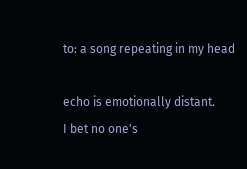to: a song repeating in my head

echo is emotionally distant.
I bet no one's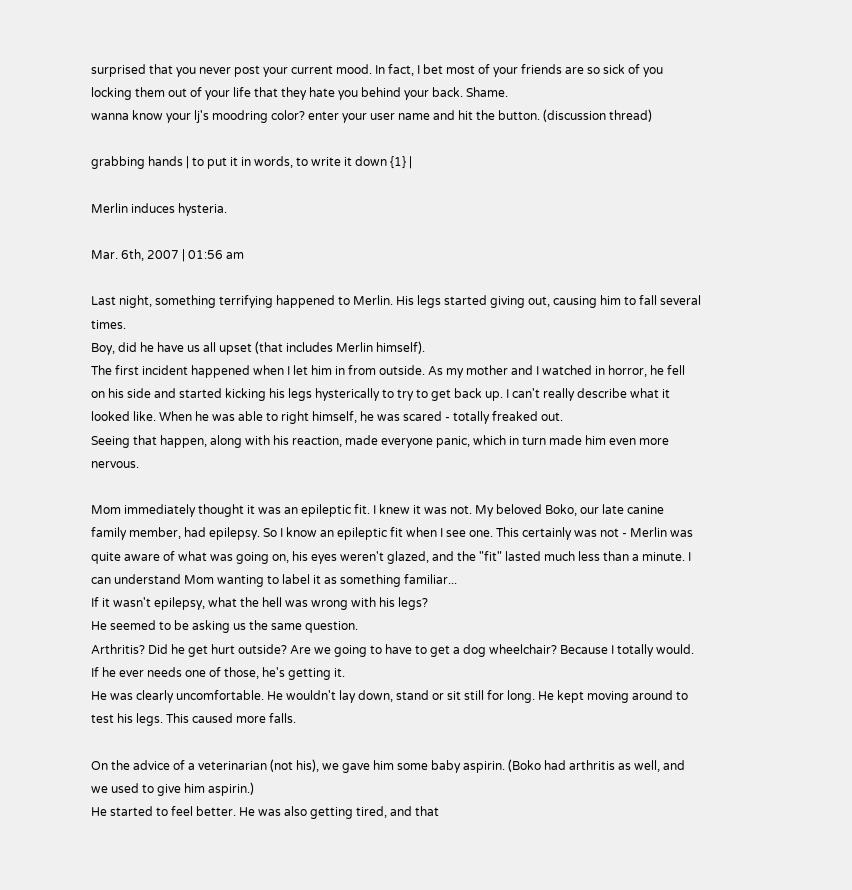surprised that you never post your current mood. In fact, I bet most of your friends are so sick of you locking them out of your life that they hate you behind your back. Shame.
wanna know your lj's moodring color? enter your user name and hit the button. (discussion thread)

grabbing hands | to put it in words, to write it down {1} |

Merlin induces hysteria.

Mar. 6th, 2007 | 01:56 am

Last night, something terrifying happened to Merlin. His legs started giving out, causing him to fall several times.
Boy, did he have us all upset (that includes Merlin himself).
The first incident happened when I let him in from outside. As my mother and I watched in horror, he fell on his side and started kicking his legs hysterically to try to get back up. I can't really describe what it looked like. When he was able to right himself, he was scared - totally freaked out.
Seeing that happen, along with his reaction, made everyone panic, which in turn made him even more nervous.

Mom immediately thought it was an epileptic fit. I knew it was not. My beloved Boko, our late canine family member, had epilepsy. So I know an epileptic fit when I see one. This certainly was not - Merlin was quite aware of what was going on, his eyes weren't glazed, and the "fit" lasted much less than a minute. I can understand Mom wanting to label it as something familiar...
If it wasn't epilepsy, what the hell was wrong with his legs?
He seemed to be asking us the same question.
Arthritis? Did he get hurt outside? Are we going to have to get a dog wheelchair? Because I totally would. If he ever needs one of those, he's getting it.
He was clearly uncomfortable. He wouldn't lay down, stand or sit still for long. He kept moving around to test his legs. This caused more falls.

On the advice of a veterinarian (not his), we gave him some baby aspirin. (Boko had arthritis as well, and we used to give him aspirin.)
He started to feel better. He was also getting tired, and that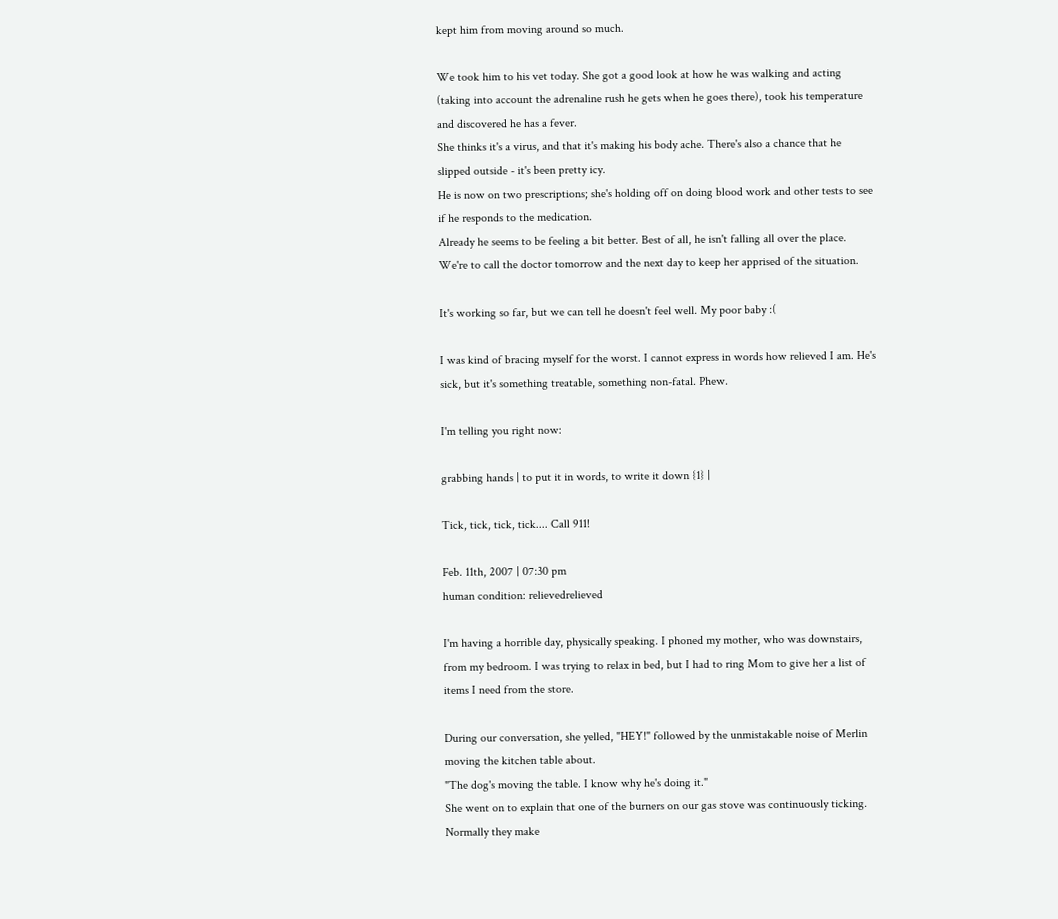kept him from moving around so much.

We took him to his vet today. She got a good look at how he was walking and acting (taking into account the adrenaline rush he gets when he goes there), took his temperature and discovered he has a fever.
She thinks it's a virus, and that it's making his body ache. There's also a chance that he slipped outside - it's been pretty icy.
He is now on two prescriptions; she's holding off on doing blood work and other tests to see if he responds to the medication.
Already he seems to be feeling a bit better. Best of all, he isn't falling all over the place.
We're to call the doctor tomorrow and the next day to keep her apprised of the situation.

It's working so far, but we can tell he doesn't feel well. My poor baby :(

I was kind of bracing myself for the worst. I cannot express in words how relieved I am. He's sick, but it's something treatable, something non-fatal. Phew.

I'm telling you right now:

grabbing hands | to put it in words, to write it down {1} |

Tick, tick, tick, tick.... Call 911!

Feb. 11th, 2007 | 07:30 pm
human condition: relievedrelieved

I'm having a horrible day, physically speaking. I phoned my mother, who was downstairs, from my bedroom. I was trying to relax in bed, but I had to ring Mom to give her a list of items I need from the store.

During our conversation, she yelled, "HEY!" followed by the unmistakable noise of Merlin moving the kitchen table about.
"The dog's moving the table. I know why he's doing it."
She went on to explain that one of the burners on our gas stove was continuously ticking. Normally they make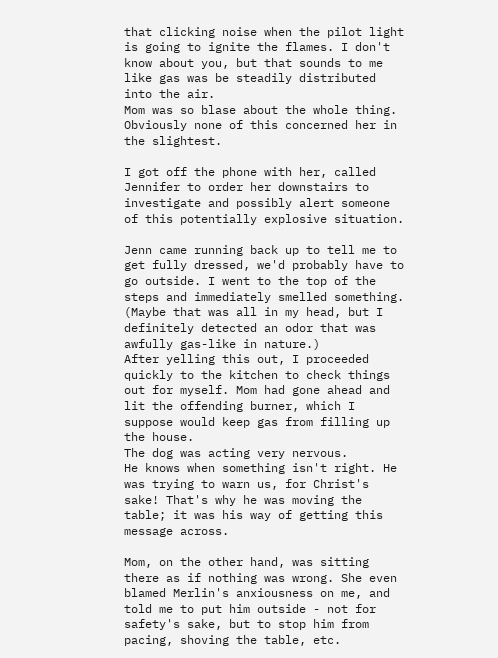that clicking noise when the pilot light is going to ignite the flames. I don't know about you, but that sounds to me like gas was be steadily distributed into the air.
Mom was so blase about the whole thing. Obviously none of this concerned her in the slightest.

I got off the phone with her, called Jennifer to order her downstairs to investigate and possibly alert someone of this potentially explosive situation.

Jenn came running back up to tell me to get fully dressed, we'd probably have to go outside. I went to the top of the steps and immediately smelled something. (Maybe that was all in my head, but I definitely detected an odor that was awfully gas-like in nature.)
After yelling this out, I proceeded quickly to the kitchen to check things out for myself. Mom had gone ahead and lit the offending burner, which I suppose would keep gas from filling up the house.
The dog was acting very nervous.
He knows when something isn't right. He was trying to warn us, for Christ's sake! That's why he was moving the table; it was his way of getting this message across.

Mom, on the other hand, was sitting there as if nothing was wrong. She even blamed Merlin's anxiousness on me, and told me to put him outside - not for safety's sake, but to stop him from pacing, shoving the table, etc.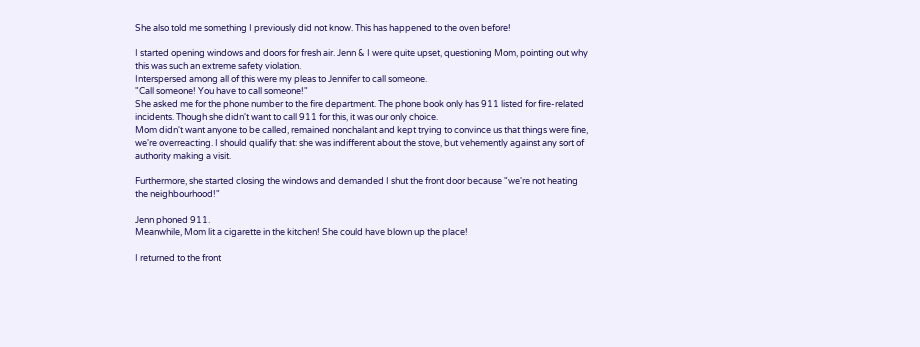She also told me something I previously did not know. This has happened to the oven before!

I started opening windows and doors for fresh air. Jenn & I were quite upset, questioning Mom, pointing out why this was such an extreme safety violation.
Interspersed among all of this were my pleas to Jennifer to call someone.
"Call someone! You have to call someone!"
She asked me for the phone number to the fire department. The phone book only has 911 listed for fire-related incidents. Though she didn't want to call 911 for this, it was our only choice.
Mom didn't want anyone to be called, remained nonchalant and kept trying to convince us that things were fine, we're overreacting. I should qualify that: she was indifferent about the stove, but vehemently against any sort of authority making a visit.

Furthermore, she started closing the windows and demanded I shut the front door because "we're not heating the neighbourhood!"

Jenn phoned 911.
Meanwhile, Mom lit a cigarette in the kitchen! She could have blown up the place!

I returned to the front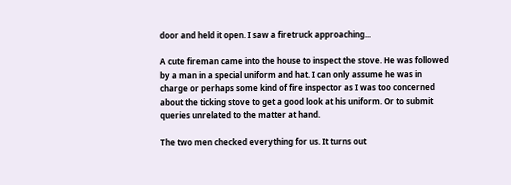door and held it open. I saw a firetruck approaching...

A cute fireman came into the house to inspect the stove. He was followed by a man in a special uniform and hat. I can only assume he was in charge or perhaps some kind of fire inspector as I was too concerned about the ticking stove to get a good look at his uniform. Or to submit queries unrelated to the matter at hand.

The two men checked everything for us. It turns out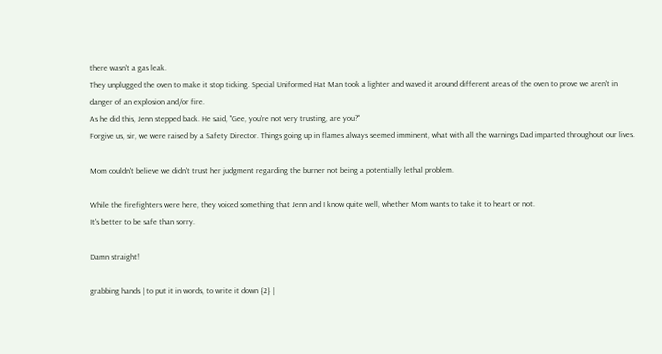there wasn't a gas leak.
They unplugged the oven to make it stop ticking. Special Uniformed Hat Man took a lighter and waved it around different areas of the oven to prove we aren't in danger of an explosion and/or fire.
As he did this, Jenn stepped back. He said, "Gee, you're not very trusting, are you?"
Forgive us, sir, we were raised by a Safety Director. Things going up in flames always seemed imminent, what with all the warnings Dad imparted throughout our lives.

Mom couldn't believe we didn't trust her judgment regarding the burner not being a potentially lethal problem.

While the firefighters were here, they voiced something that Jenn and I know quite well, whether Mom wants to take it to heart or not.
It's better to be safe than sorry.

Damn straight!

grabbing hands | to put it in words, to write it down {2} |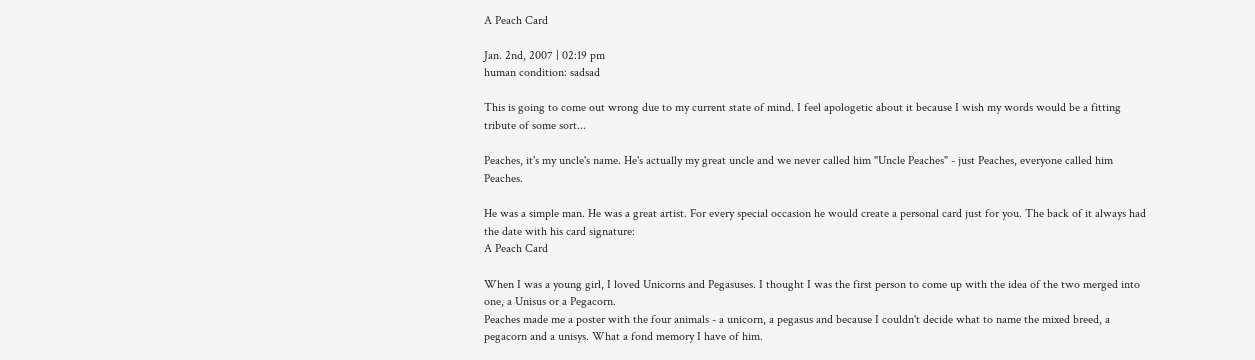A Peach Card

Jan. 2nd, 2007 | 02:19 pm
human condition: sadsad

This is going to come out wrong due to my current state of mind. I feel apologetic about it because I wish my words would be a fitting tribute of some sort...

Peaches, it's my uncle's name. He's actually my great uncle and we never called him "Uncle Peaches" - just Peaches, everyone called him Peaches.

He was a simple man. He was a great artist. For every special occasion he would create a personal card just for you. The back of it always had the date with his card signature:
A Peach Card

When I was a young girl, I loved Unicorns and Pegasuses. I thought I was the first person to come up with the idea of the two merged into one, a Unisus or a Pegacorn.
Peaches made me a poster with the four animals - a unicorn, a pegasus and because I couldn't decide what to name the mixed breed, a pegacorn and a unisys. What a fond memory I have of him.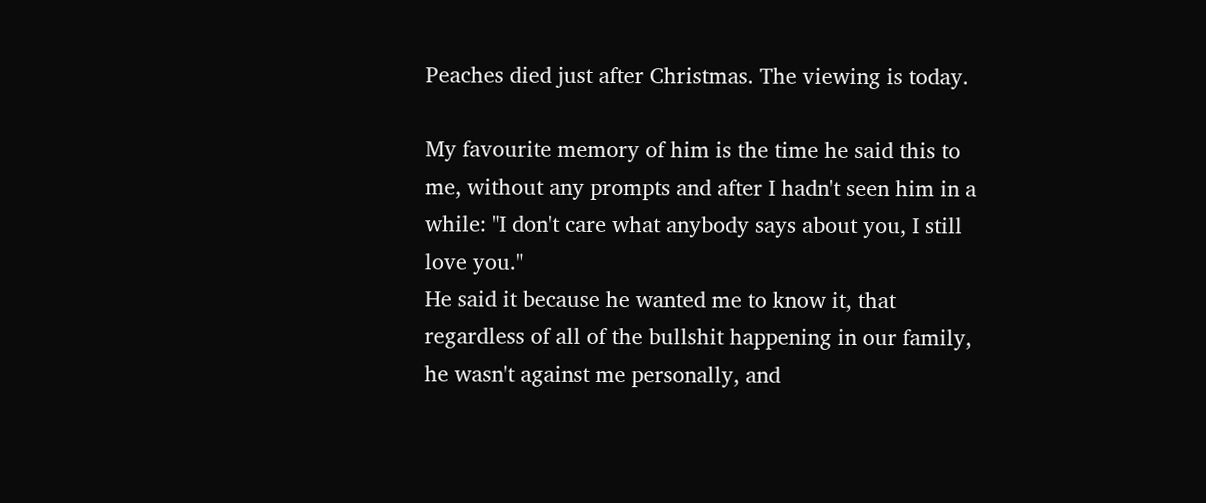Peaches died just after Christmas. The viewing is today.

My favourite memory of him is the time he said this to me, without any prompts and after I hadn't seen him in a while: "I don't care what anybody says about you, I still love you."
He said it because he wanted me to know it, that regardless of all of the bullshit happening in our family, he wasn't against me personally, and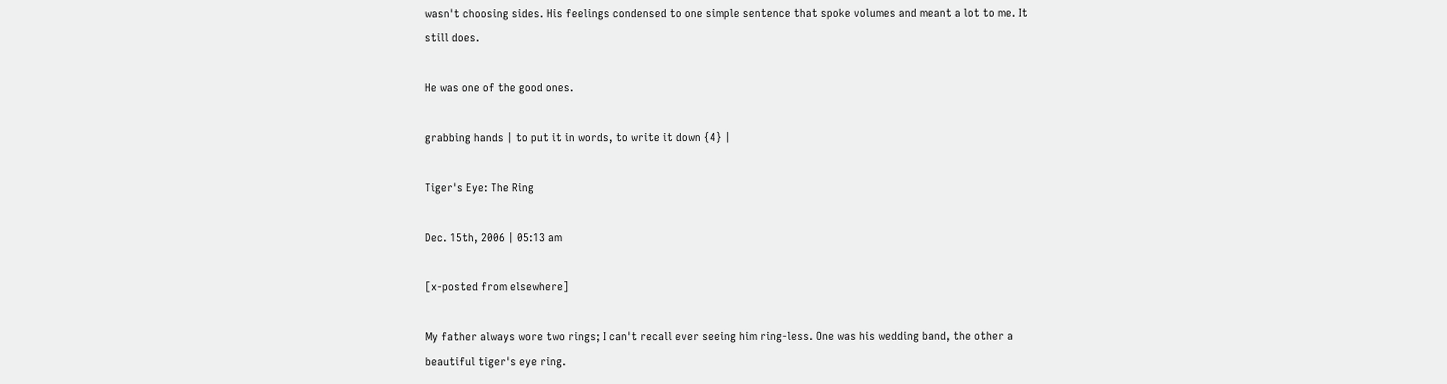wasn't choosing sides. His feelings condensed to one simple sentence that spoke volumes and meant a lot to me. It still does.

He was one of the good ones.

grabbing hands | to put it in words, to write it down {4} |

Tiger's Eye: The Ring

Dec. 15th, 2006 | 05:13 am

[x-posted from elsewhere]

My father always wore two rings; I can't recall ever seeing him ring-less. One was his wedding band, the other a beautiful tiger's eye ring.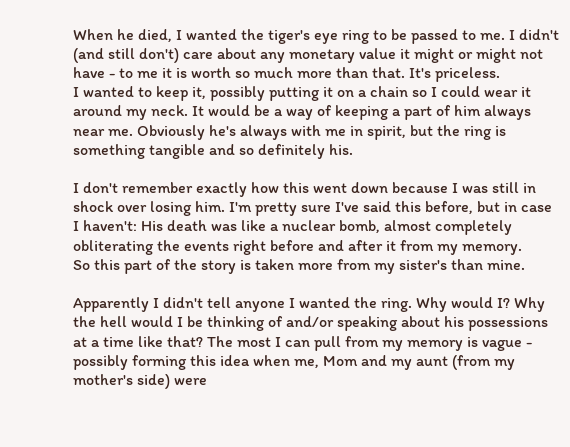When he died, I wanted the tiger's eye ring to be passed to me. I didn't (and still don't) care about any monetary value it might or might not have - to me it is worth so much more than that. It's priceless.
I wanted to keep it, possibly putting it on a chain so I could wear it around my neck. It would be a way of keeping a part of him always near me. Obviously he's always with me in spirit, but the ring is something tangible and so definitely his.

I don't remember exactly how this went down because I was still in shock over losing him. I'm pretty sure I've said this before, but in case I haven't: His death was like a nuclear bomb, almost completely obliterating the events right before and after it from my memory.
So this part of the story is taken more from my sister's than mine.

Apparently I didn't tell anyone I wanted the ring. Why would I? Why the hell would I be thinking of and/or speaking about his possessions at a time like that? The most I can pull from my memory is vague - possibly forming this idea when me, Mom and my aunt (from my mother's side) were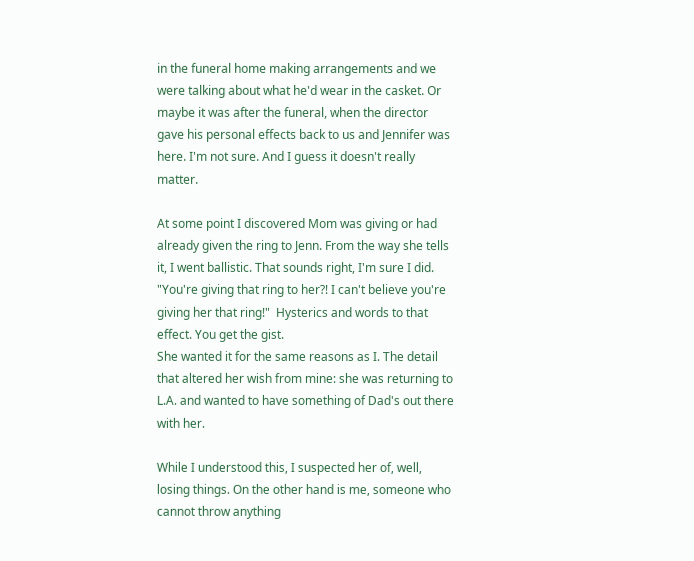in the funeral home making arrangements and we were talking about what he'd wear in the casket. Or maybe it was after the funeral, when the director gave his personal effects back to us and Jennifer was here. I'm not sure. And I guess it doesn't really matter.

At some point I discovered Mom was giving or had already given the ring to Jenn. From the way she tells it, I went ballistic. That sounds right, I'm sure I did.
"You're giving that ring to her?! I can't believe you're giving her that ring!"  Hysterics and words to that effect. You get the gist.
She wanted it for the same reasons as I. The detail that altered her wish from mine: she was returning to L.A. and wanted to have something of Dad's out there with her.

While I understood this, I suspected her of, well, losing things. On the other hand is me, someone who cannot throw anything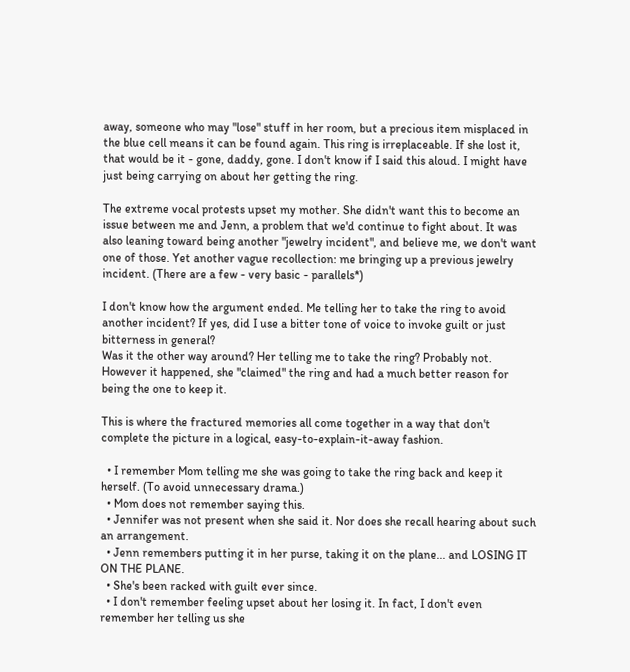away, someone who may "lose" stuff in her room, but a precious item misplaced in the blue cell means it can be found again. This ring is irreplaceable. If she lost it, that would be it - gone, daddy, gone. I don't know if I said this aloud. I might have just being carrying on about her getting the ring.

The extreme vocal protests upset my mother. She didn't want this to become an issue between me and Jenn, a problem that we'd continue to fight about. It was also leaning toward being another "jewelry incident", and believe me, we don't want one of those. Yet another vague recollection: me bringing up a previous jewelry incident. (There are a few - very basic - parallels*)

I don't know how the argument ended. Me telling her to take the ring to avoid another incident? If yes, did I use a bitter tone of voice to invoke guilt or just bitterness in general?
Was it the other way around? Her telling me to take the ring? Probably not.
However it happened, she "claimed" the ring and had a much better reason for being the one to keep it.

This is where the fractured memories all come together in a way that don't complete the picture in a logical, easy-to-explain-it-away fashion.

  • I remember Mom telling me she was going to take the ring back and keep it herself. (To avoid unnecessary drama.)
  • Mom does not remember saying this.
  • Jennifer was not present when she said it. Nor does she recall hearing about such an arrangement.
  • Jenn remembers putting it in her purse, taking it on the plane... and LOSING IT ON THE PLANE.
  • She's been racked with guilt ever since.
  • I don't remember feeling upset about her losing it. In fact, I don't even remember her telling us she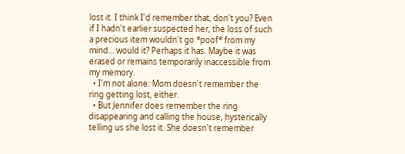lost it. I think I'd remember that, don't you? Even if I hadn't earlier suspected her, the loss of such a precious item wouldn't go *poof* from my mind... would it? Perhaps it has. Maybe it was erased or remains temporarily inaccessible from my memory.
  • I'm not alone: Mom doesn't remember the ring getting lost, either.
  • But Jennifer does remember the ring disappearing and calling the house, hysterically telling us she lost it. She doesn't remember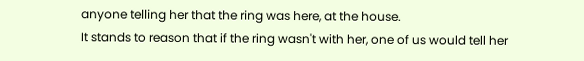anyone telling her that the ring was here, at the house.
It stands to reason that if the ring wasn't with her, one of us would tell her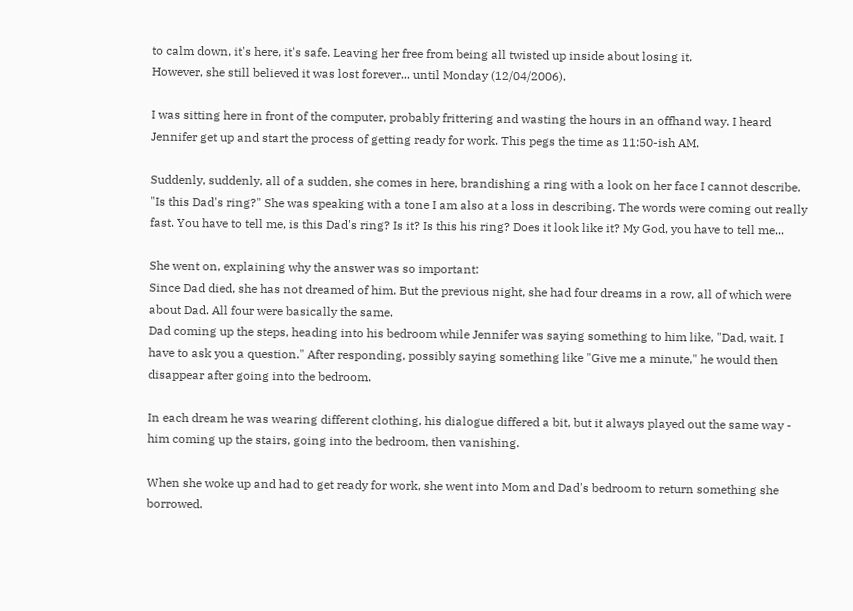to calm down, it's here, it's safe. Leaving her free from being all twisted up inside about losing it.
However, she still believed it was lost forever... until Monday (12/04/2006).

I was sitting here in front of the computer, probably frittering and wasting the hours in an offhand way. I heard Jennifer get up and start the process of getting ready for work. This pegs the time as 11:50-ish AM.

Suddenly, suddenly, all of a sudden, she comes in here, brandishing a ring with a look on her face I cannot describe.
"Is this Dad's ring?" She was speaking with a tone I am also at a loss in describing. The words were coming out really fast. You have to tell me, is this Dad's ring? Is it? Is this his ring? Does it look like it? My God, you have to tell me...

She went on, explaining why the answer was so important:
Since Dad died, she has not dreamed of him. But the previous night, she had four dreams in a row, all of which were about Dad. All four were basically the same.
Dad coming up the steps, heading into his bedroom while Jennifer was saying something to him like, "Dad, wait. I have to ask you a question." After responding, possibly saying something like "Give me a minute," he would then disappear after going into the bedroom.

In each dream he was wearing different clothing, his dialogue differed a bit, but it always played out the same way - him coming up the stairs, going into the bedroom, then vanishing.

When she woke up and had to get ready for work, she went into Mom and Dad's bedroom to return something she borrowed.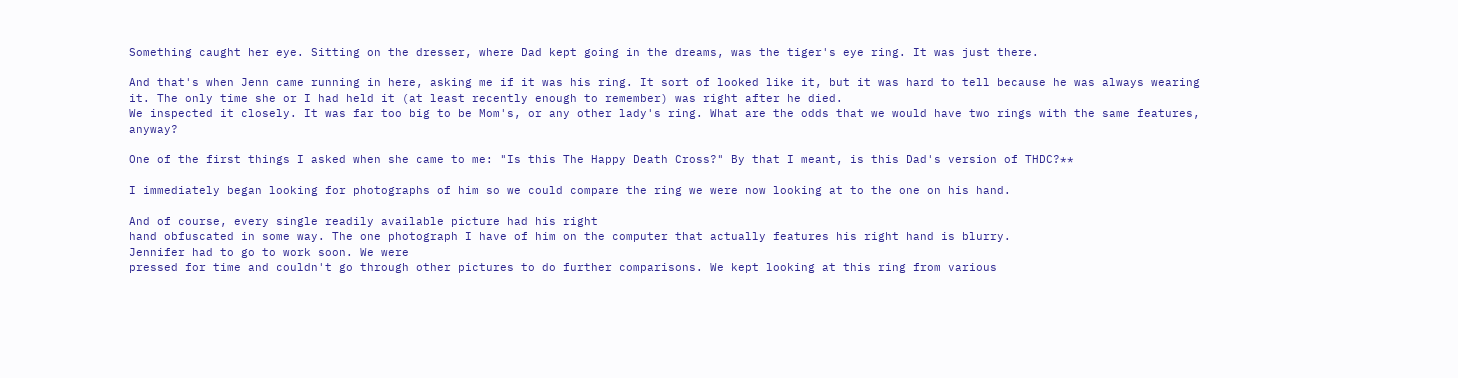Something caught her eye. Sitting on the dresser, where Dad kept going in the dreams, was the tiger's eye ring. It was just there.

And that's when Jenn came running in here, asking me if it was his ring. It sort of looked like it, but it was hard to tell because he was always wearing it. The only time she or I had held it (at least recently enough to remember) was right after he died.
We inspected it closely. It was far too big to be Mom's, or any other lady's ring. What are the odds that we would have two rings with the same features, anyway?

One of the first things I asked when she came to me: "Is this The Happy Death Cross?" By that I meant, is this Dad's version of THDC?**

I immediately began looking for photographs of him so we could compare the ring we were now looking at to the one on his hand.

And of course, every single readily available picture had his right
hand obfuscated in some way. The one photograph I have of him on the computer that actually features his right hand is blurry.
Jennifer had to go to work soon. We were
pressed for time and couldn't go through other pictures to do further comparisons. We kept looking at this ring from various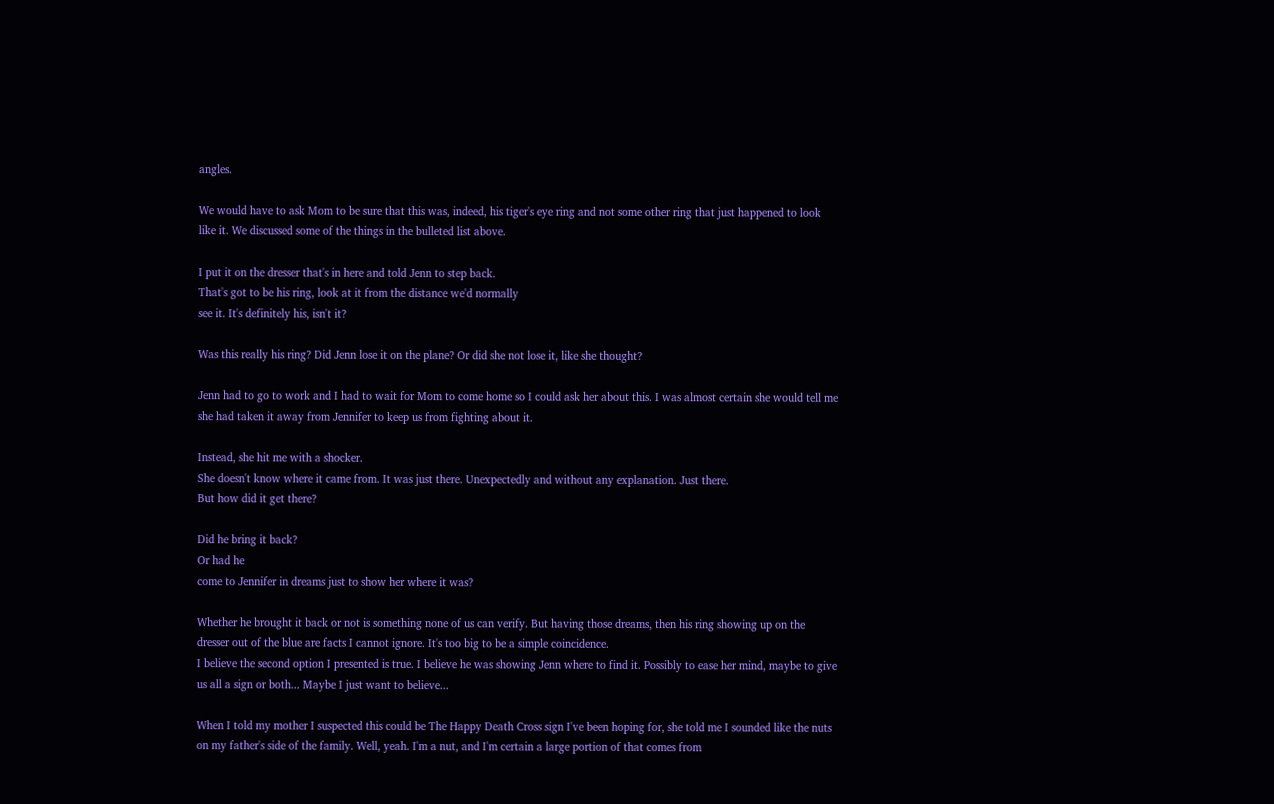angles.

We would have to ask Mom to be sure that this was, indeed, his tiger's eye ring and not some other ring that just happened to look like it. We discussed some of the things in the bulleted list above.

I put it on the dresser that's in here and told Jenn to step back.
That's got to be his ring, look at it from the distance we'd normally
see it. It's definitely his, isn't it?

Was this really his ring? Did Jenn lose it on the plane? Or did she not lose it, like she thought?

Jenn had to go to work and I had to wait for Mom to come home so I could ask her about this. I was almost certain she would tell me she had taken it away from Jennifer to keep us from fighting about it.

Instead, she hit me with a shocker.
She doesn't know where it came from. It was just there. Unexpectedly and without any explanation. Just there.
But how did it get there?

Did he bring it back?
Or had he
come to Jennifer in dreams just to show her where it was?

Whether he brought it back or not is something none of us can verify. But having those dreams, then his ring showing up on the dresser out of the blue are facts I cannot ignore. It's too big to be a simple coincidence.
I believe the second option I presented is true. I believe he was showing Jenn where to find it. Possibly to ease her mind, maybe to give us all a sign or both... Maybe I just want to believe...

When I told my mother I suspected this could be The Happy Death Cross sign I've been hoping for, she told me I sounded like the nuts on my father's side of the family. Well, yeah. I'm a nut, and I'm certain a large portion of that comes from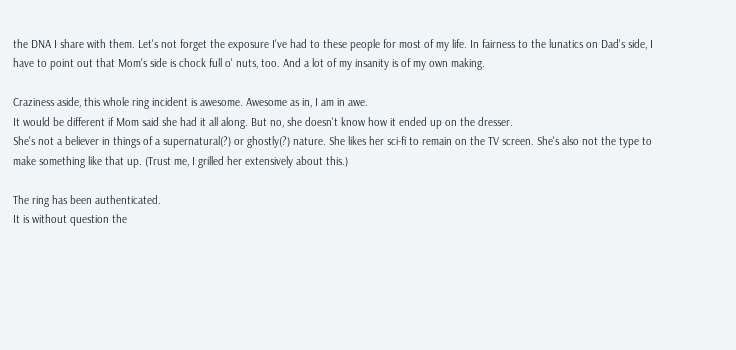the DNA I share with them. Let's not forget the exposure I've had to these people for most of my life. In fairness to the lunatics on Dad's side, I have to point out that Mom's side is chock full o' nuts, too. And a lot of my insanity is of my own making.

Craziness aside, this whole ring incident is awesome. Awesome as in, I am in awe.
It would be different if Mom said she had it all along. But no, she doesn't know how it ended up on the dresser.
She's not a believer in things of a supernatural(?) or ghostly(?) nature. She likes her sci-fi to remain on the TV screen. She's also not the type to make something like that up. (Trust me, I grilled her extensively about this.)

The ring has been authenticated.
It is without question the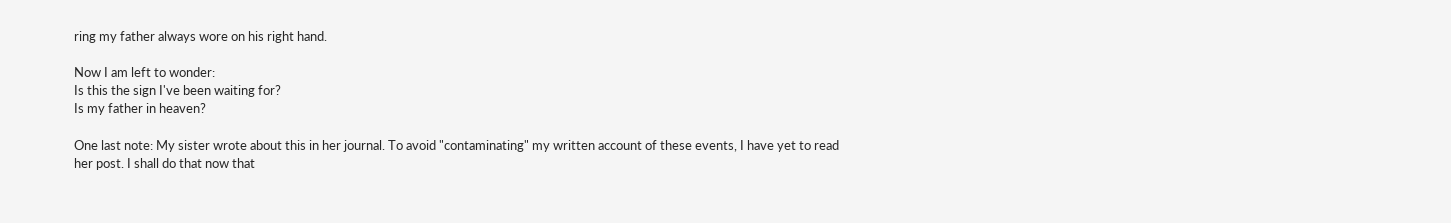ring my father always wore on his right hand.

Now I am left to wonder:
Is this the sign I've been waiting for?
Is my father in heaven?

One last note: My sister wrote about this in her journal. To avoid "contaminating" my written account of these events, I have yet to read her post. I shall do that now that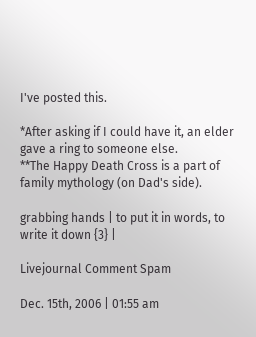I've posted this.

*After asking if I could have it, an elder gave a ring to someone else.
**The Happy Death Cross is a part of family mythology (on Dad's side).

grabbing hands | to put it in words, to write it down {3} |

Livejournal Comment Spam

Dec. 15th, 2006 | 01:55 am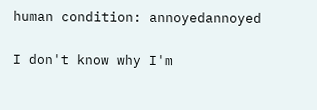human condition: annoyedannoyed

I don't know why I'm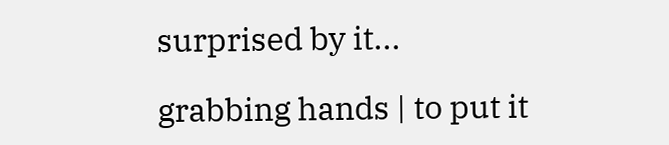surprised by it...

grabbing hands | to put it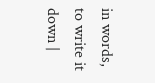in words, to write it down |